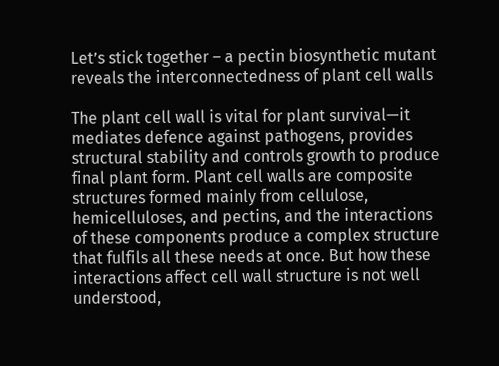Let’s stick together – a pectin biosynthetic mutant reveals the interconnectedness of plant cell walls

The plant cell wall is vital for plant survival—it mediates defence against pathogens, provides structural stability and controls growth to produce final plant form. Plant cell walls are composite structures formed mainly from cellulose, hemicelluloses, and pectins, and the interactions of these components produce a complex structure that fulfils all these needs at once. But how these interactions affect cell wall structure is not well understood,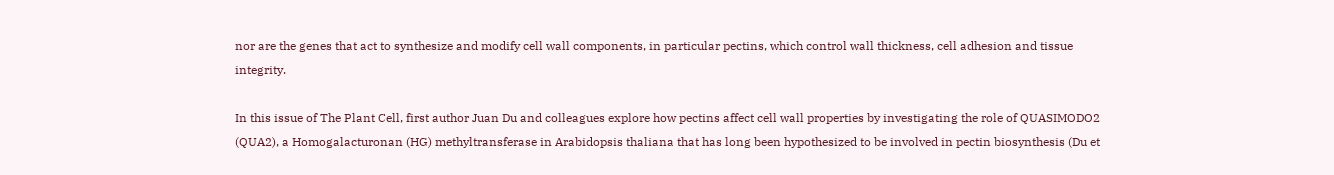nor are the genes that act to synthesize and modify cell wall components, in particular pectins, which control wall thickness, cell adhesion and tissue integrity.

In this issue of The Plant Cell, first author Juan Du and colleagues explore how pectins affect cell wall properties by investigating the role of QUASIMODO2 (QUA2), a Homogalacturonan (HG) methyltransferase in Arabidopsis thaliana that has long been hypothesized to be involved in pectin biosynthesis (Du et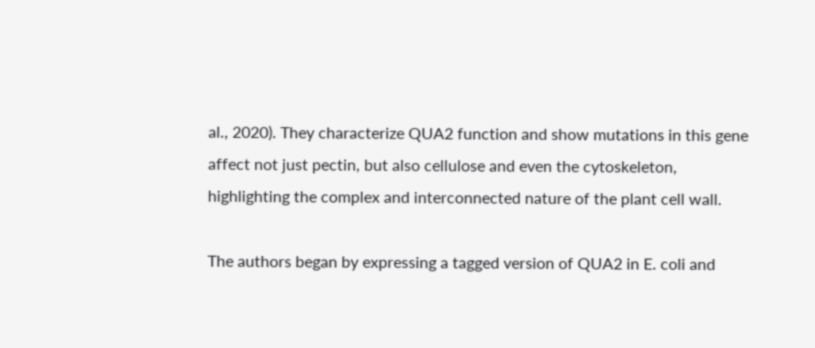al., 2020). They characterize QUA2 function and show mutations in this gene affect not just pectin, but also cellulose and even the cytoskeleton, highlighting the complex and interconnected nature of the plant cell wall.

The authors began by expressing a tagged version of QUA2 in E. coli and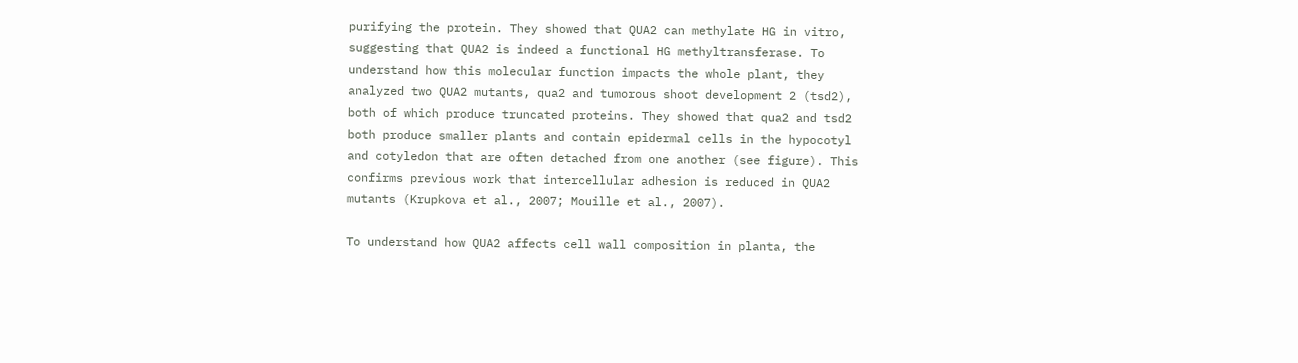purifying the protein. They showed that QUA2 can methylate HG in vitro, suggesting that QUA2 is indeed a functional HG methyltransferase. To understand how this molecular function impacts the whole plant, they analyzed two QUA2 mutants, qua2 and tumorous shoot development 2 (tsd2), both of which produce truncated proteins. They showed that qua2 and tsd2 both produce smaller plants and contain epidermal cells in the hypocotyl and cotyledon that are often detached from one another (see figure). This confirms previous work that intercellular adhesion is reduced in QUA2 mutants (Krupkova et al., 2007; Mouille et al., 2007).

To understand how QUA2 affects cell wall composition in planta, the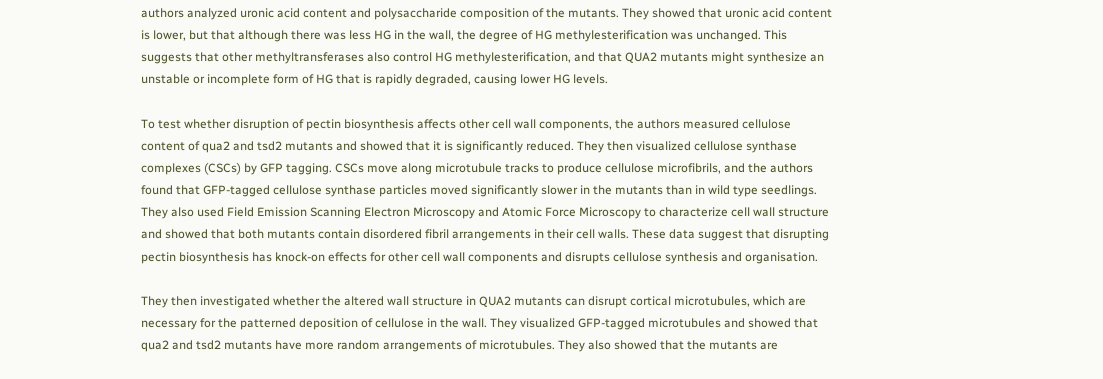authors analyzed uronic acid content and polysaccharide composition of the mutants. They showed that uronic acid content is lower, but that although there was less HG in the wall, the degree of HG methylesterification was unchanged. This suggests that other methyltransferases also control HG methylesterification, and that QUA2 mutants might synthesize an unstable or incomplete form of HG that is rapidly degraded, causing lower HG levels.

To test whether disruption of pectin biosynthesis affects other cell wall components, the authors measured cellulose content of qua2 and tsd2 mutants and showed that it is significantly reduced. They then visualized cellulose synthase complexes (CSCs) by GFP tagging. CSCs move along microtubule tracks to produce cellulose microfibrils, and the authors found that GFP-tagged cellulose synthase particles moved significantly slower in the mutants than in wild type seedlings. They also used Field Emission Scanning Electron Microscopy and Atomic Force Microscopy to characterize cell wall structure and showed that both mutants contain disordered fibril arrangements in their cell walls. These data suggest that disrupting pectin biosynthesis has knock-on effects for other cell wall components and disrupts cellulose synthesis and organisation.

They then investigated whether the altered wall structure in QUA2 mutants can disrupt cortical microtubules, which are necessary for the patterned deposition of cellulose in the wall. They visualized GFP-tagged microtubules and showed that qua2 and tsd2 mutants have more random arrangements of microtubules. They also showed that the mutants are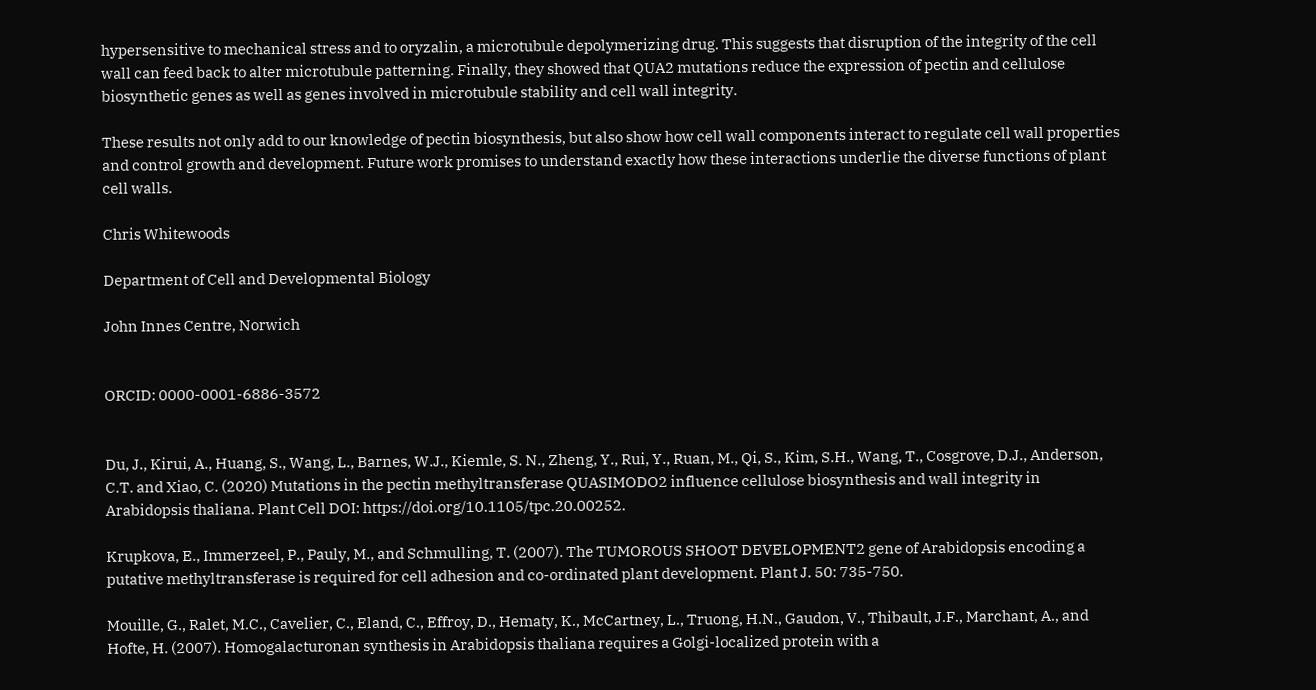hypersensitive to mechanical stress and to oryzalin, a microtubule depolymerizing drug. This suggests that disruption of the integrity of the cell wall can feed back to alter microtubule patterning. Finally, they showed that QUA2 mutations reduce the expression of pectin and cellulose biosynthetic genes as well as genes involved in microtubule stability and cell wall integrity.

These results not only add to our knowledge of pectin biosynthesis, but also show how cell wall components interact to regulate cell wall properties and control growth and development. Future work promises to understand exactly how these interactions underlie the diverse functions of plant cell walls.

Chris Whitewoods

Department of Cell and Developmental Biology

John Innes Centre, Norwich


ORCID: 0000-0001-6886-3572


Du, J., Kirui, A., Huang, S., Wang, L., Barnes, W.J., Kiemle, S. N., Zheng, Y., Rui, Y., Ruan, M., Qi, S., Kim, S.H., Wang, T., Cosgrove, D.J., Anderson, C.T. and Xiao, C. (2020) Mutations in the pectin methyltransferase QUASIMODO2 influence cellulose biosynthesis and wall integrity in Arabidopsis thaliana. Plant Cell DOI: https://doi.org/10.1105/tpc.20.00252.

Krupkova, E., Immerzeel, P., Pauly, M., and Schmulling, T. (2007). The TUMOROUS SHOOT DEVELOPMENT2 gene of Arabidopsis encoding a putative methyltransferase is required for cell adhesion and co-ordinated plant development. Plant J. 50: 735-750.

Mouille, G., Ralet, M.C., Cavelier, C., Eland, C., Effroy, D., Hematy, K., McCartney, L., Truong, H.N., Gaudon, V., Thibault, J.F., Marchant, A., and Hofte, H. (2007). Homogalacturonan synthesis in Arabidopsis thaliana requires a Golgi-localized protein with a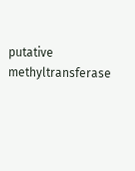putative methyltransferase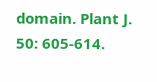domain. Plant J. 50: 605-614.